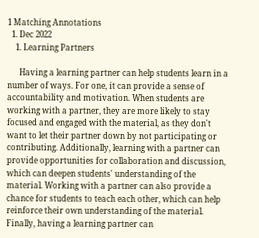1 Matching Annotations
  1. Dec 2022
    1. Learning Partners

      Having a learning partner can help students learn in a number of ways. For one, it can provide a sense of accountability and motivation. When students are working with a partner, they are more likely to stay focused and engaged with the material, as they don't want to let their partner down by not participating or contributing. Additionally, learning with a partner can provide opportunities for collaboration and discussion, which can deepen students' understanding of the material. Working with a partner can also provide a chance for students to teach each other, which can help reinforce their own understanding of the material. Finally, having a learning partner can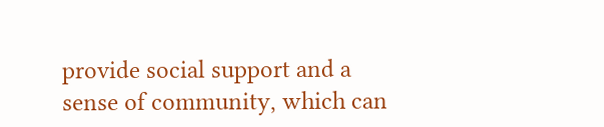provide social support and a sense of community, which can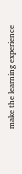make the learning experience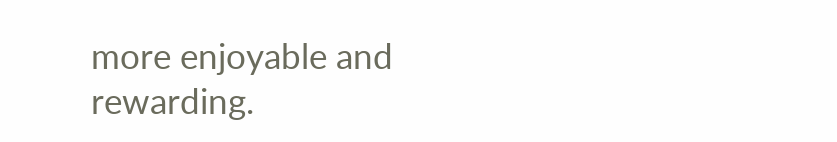more enjoyable and rewarding.